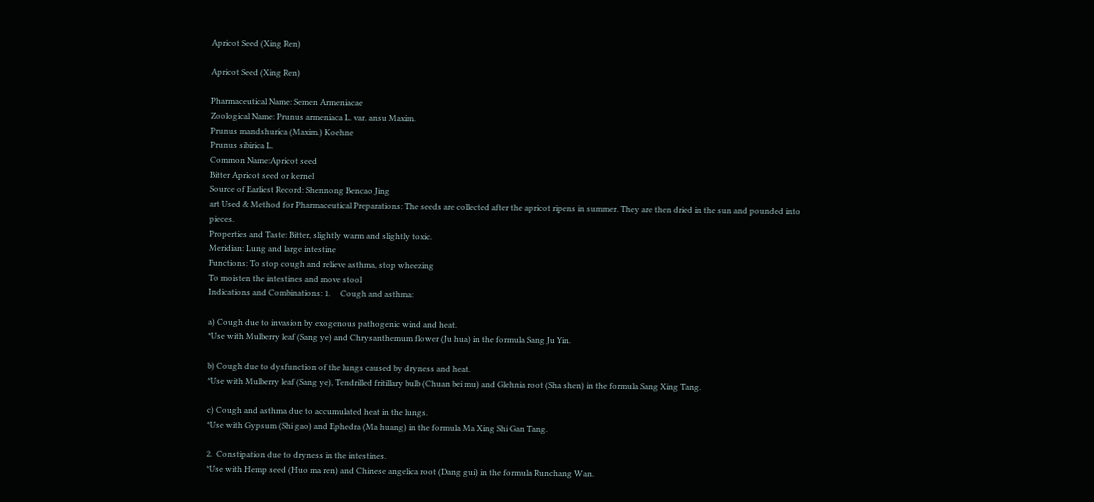Apricot Seed (Xing Ren)

Apricot Seed (Xing Ren)

Pharmaceutical Name: Semen Armeniacae
Zoological Name: Prunus armeniaca L. var. ansu Maxim.
Prunus mandshurica (Maxim.) Koehne
Prunus sibirica L.
Common Name:Apricot seed
Bitter Apricot seed or kernel
Source of Earliest Record: Shennong Bencao Jing
art Used & Method for Pharmaceutical Preparations: The seeds are collected after the apricot ripens in summer. They are then dried in the sun and pounded into pieces.
Properties and Taste: Bitter, slightly warm and slightly toxic.
Meridian: Lung and large intestine
Functions: To stop cough and relieve asthma, stop wheezing
To moisten the intestines and move stool
Indications and Combinations: 1.     Cough and asthma:

a) Cough due to invasion by exogenous pathogenic wind and heat.
*Use with Mulberry leaf (Sang ye) and Chrysanthemum flower (Ju hua) in the formula Sang Ju Yin.

b) Cough due to dysfunction of the lungs caused by dryness and heat.
*Use with Mulberry leaf (Sang ye), Tendrilled fritillary bulb (Chuan bei mu) and Glehnia root (Sha shen) in the formula Sang Xing Tang.

c) Cough and asthma due to accumulated heat in the lungs.
*Use with Gypsum (Shi gao) and Ephedra (Ma huang) in the formula Ma Xing Shi Gan Tang.

2.  Constipation due to dryness in the intestines.
*Use with Hemp seed (Huo ma ren) and Chinese angelica root (Dang gui) in the formula Runchang Wan.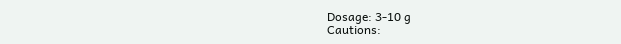Dosage: 3-10 g
Cautions: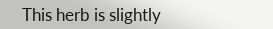This herb is slightly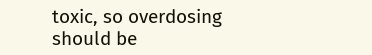toxic, so overdosing should be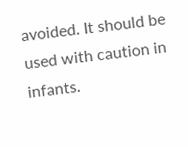avoided. It should be used with caution in infants.